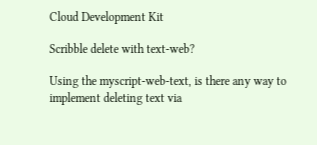Cloud Development Kit

Scribble delete with text-web?

Using the myscript-web-text, is there any way to implement deleting text via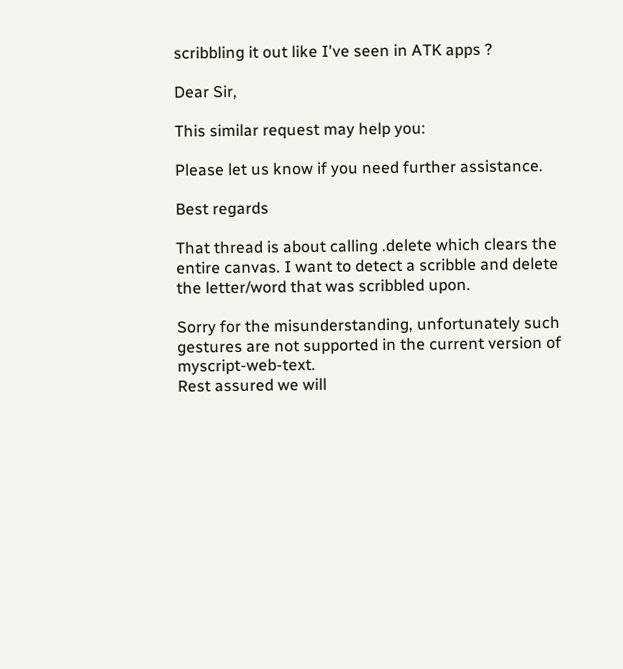scribbling it out like I've seen in ATK apps ?

Dear Sir,

This similar request may help you:

Please let us know if you need further assistance.

Best regards

That thread is about calling .delete which clears the entire canvas. I want to detect a scribble and delete the letter/word that was scribbled upon.

Sorry for the misunderstanding, unfortunately such gestures are not supported in the current version of myscript-web-text.
Rest assured we will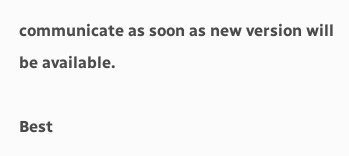communicate as soon as new version will be available.

Best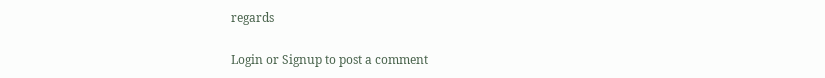regards

Login or Signup to post a comment